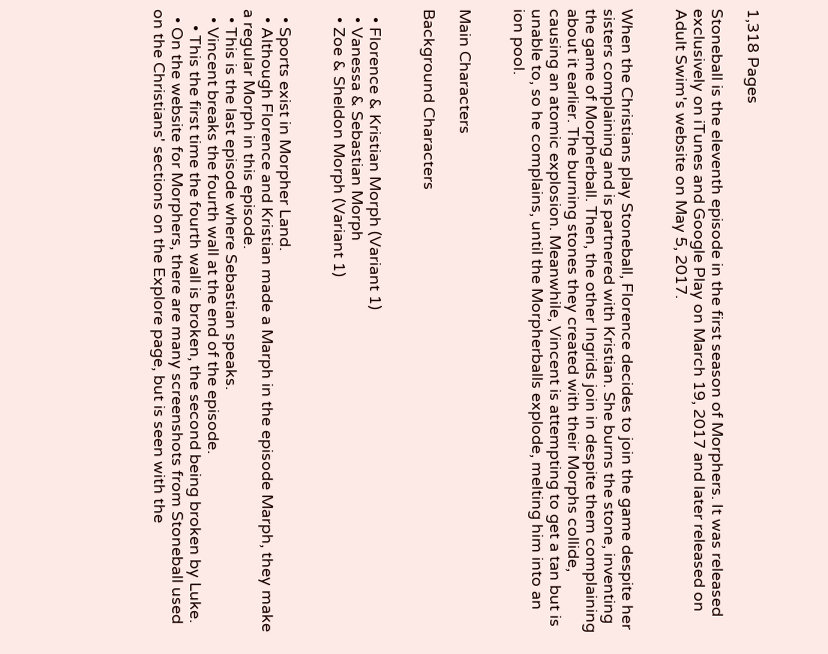1,318 Pages

Stoneball is the eleventh episode in the first season of Morphers. It was released exclusively on iTunes and Google Play on March 19, 2017 and later released on Adult Swim's website on May 5, 2017.


When the Christians play Stoneball, Florence decides to join the game despite her sisters complaining and is partnered with Kristian. She burns the stone, inventing the game of Morpherball. Then, the other Ingrids join in despite them complaining about it earlier. The burning stones they created with their Morphs collide, causing an atomic explosion. Meanwhile, Vincent is attempting to get a tan but is unable to, so he complains, until the Morpherballs explode, melting him into an ion pool.


Main Characters

Background Characters


  • Florence & Kristian Morph (Variant 1)
  • Vanessa & Sebastian Morph
  • Zoe & Sheldon Morph (Variant 1)


  • Sports exist in Morpher Land.
  • Although Florence and Kristian made a Marph in the episode Marph, they make a regular Morph in this episode.
  • This is the last episode where Sebastian speaks.
  • Vincent breaks the fourth wall at the end of the episode.
    • This the first time the fourth wall is broken, the second being broken by Luke.
  • On the website for Morphers, there are many screenshots from Stoneball used on the Christians' sections on the Explore page, but is seen with the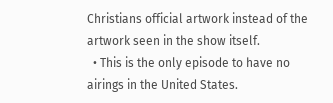Christians official artwork instead of the artwork seen in the show itself.
  • This is the only episode to have no airings in the United States.